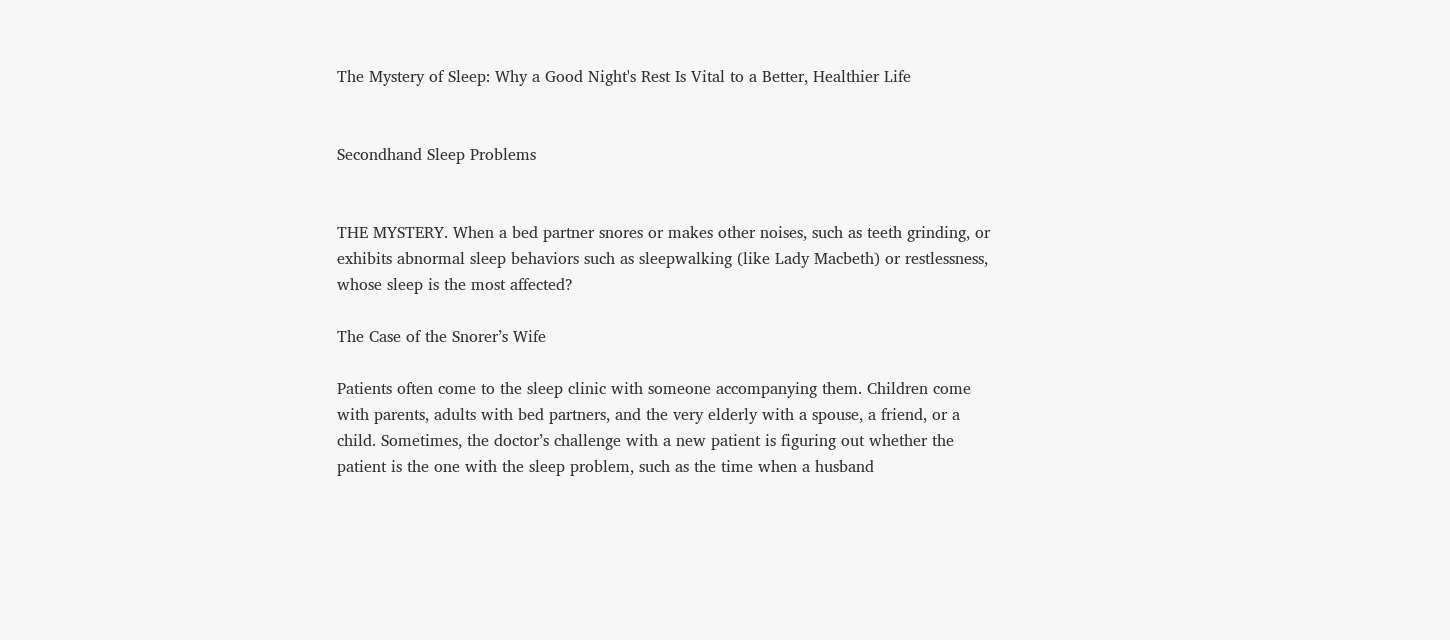The Mystery of Sleep: Why a Good Night's Rest Is Vital to a Better, Healthier Life


Secondhand Sleep Problems


THE MYSTERY. When a bed partner snores or makes other noises, such as teeth grinding, or exhibits abnormal sleep behaviors such as sleepwalking (like Lady Macbeth) or restlessness, whose sleep is the most affected?

The Case of the Snorer’s Wife

Patients often come to the sleep clinic with someone accompanying them. Children come with parents, adults with bed partners, and the very elderly with a spouse, a friend, or a child. Sometimes, the doctor’s challenge with a new patient is figuring out whether the patient is the one with the sleep problem, such as the time when a husband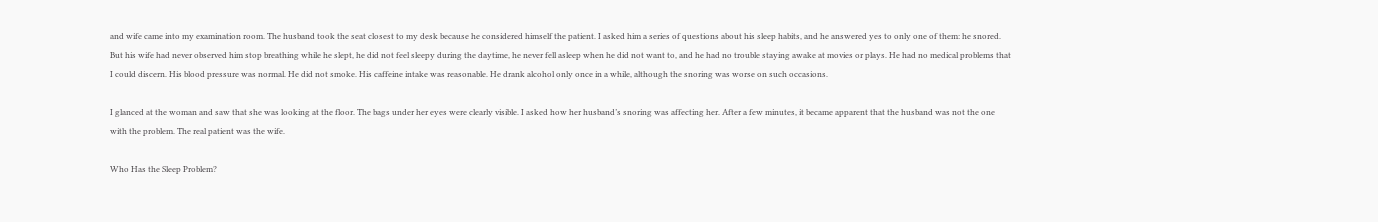and wife came into my examination room. The husband took the seat closest to my desk because he considered himself the patient. I asked him a series of questions about his sleep habits, and he answered yes to only one of them: he snored. But his wife had never observed him stop breathing while he slept, he did not feel sleepy during the daytime, he never fell asleep when he did not want to, and he had no trouble staying awake at movies or plays. He had no medical problems that I could discern. His blood pressure was normal. He did not smoke. His caffeine intake was reasonable. He drank alcohol only once in a while, although the snoring was worse on such occasions.

I glanced at the woman and saw that she was looking at the floor. The bags under her eyes were clearly visible. I asked how her husband’s snoring was affecting her. After a few minutes, it became apparent that the husband was not the one with the problem. The real patient was the wife.

Who Has the Sleep Problem?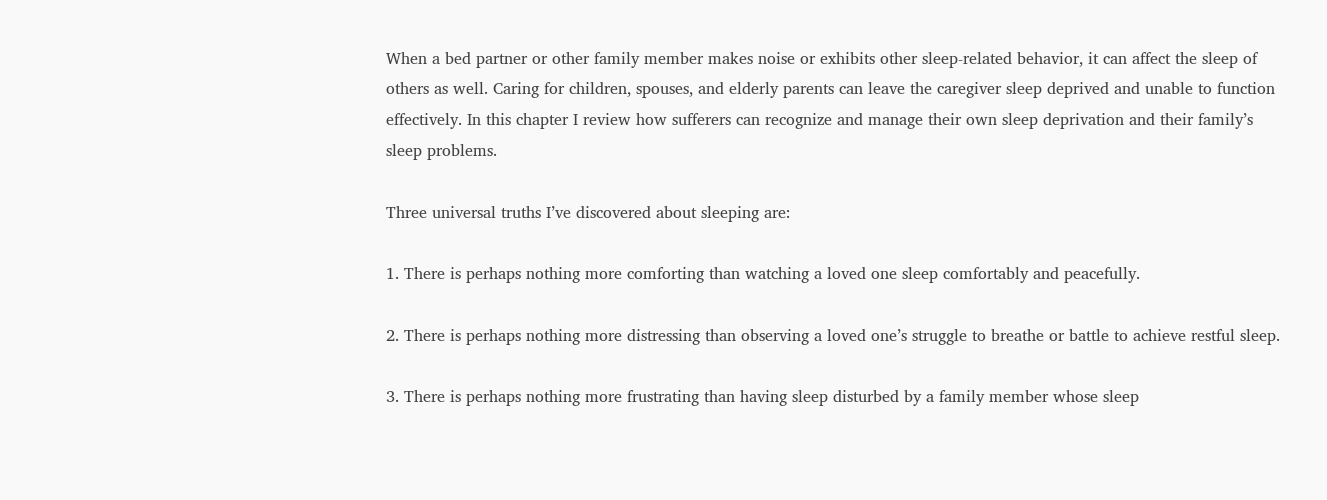When a bed partner or other family member makes noise or exhibits other sleep-related behavior, it can affect the sleep of others as well. Caring for children, spouses, and elderly parents can leave the caregiver sleep deprived and unable to function effectively. In this chapter I review how sufferers can recognize and manage their own sleep deprivation and their family’s sleep problems.

Three universal truths I’ve discovered about sleeping are:

1. There is perhaps nothing more comforting than watching a loved one sleep comfortably and peacefully.

2. There is perhaps nothing more distressing than observing a loved one’s struggle to breathe or battle to achieve restful sleep.

3. There is perhaps nothing more frustrating than having sleep disturbed by a family member whose sleep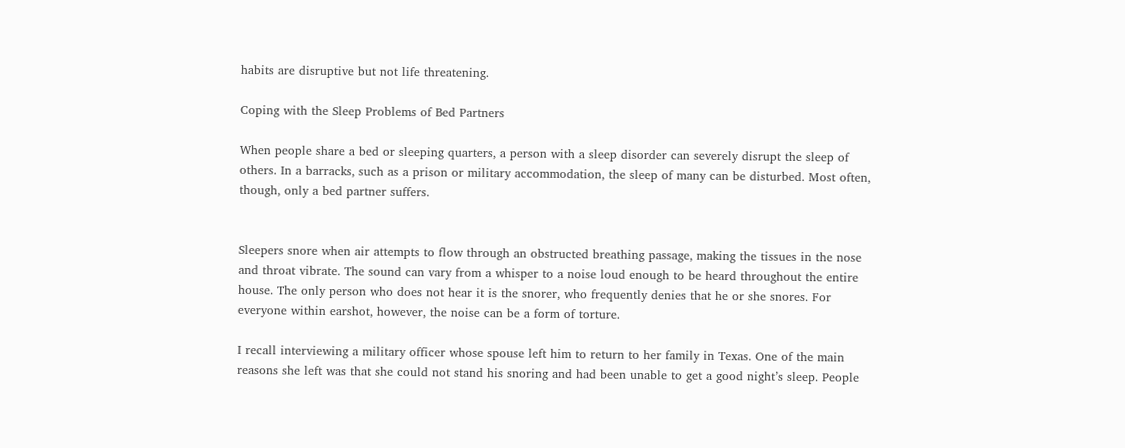habits are disruptive but not life threatening.

Coping with the Sleep Problems of Bed Partners

When people share a bed or sleeping quarters, a person with a sleep disorder can severely disrupt the sleep of others. In a barracks, such as a prison or military accommodation, the sleep of many can be disturbed. Most often, though, only a bed partner suffers.


Sleepers snore when air attempts to flow through an obstructed breathing passage, making the tissues in the nose and throat vibrate. The sound can vary from a whisper to a noise loud enough to be heard throughout the entire house. The only person who does not hear it is the snorer, who frequently denies that he or she snores. For everyone within earshot, however, the noise can be a form of torture.

I recall interviewing a military officer whose spouse left him to return to her family in Texas. One of the main reasons she left was that she could not stand his snoring and had been unable to get a good night’s sleep. People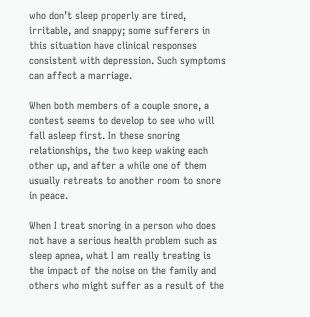who don’t sleep properly are tired, irritable, and snappy; some sufferers in this situation have clinical responses consistent with depression. Such symptoms can affect a marriage.

When both members of a couple snore, a contest seems to develop to see who will fall asleep first. In these snoring relationships, the two keep waking each other up, and after a while one of them usually retreats to another room to snore in peace.

When I treat snoring in a person who does not have a serious health problem such as sleep apnea, what I am really treating is the impact of the noise on the family and others who might suffer as a result of the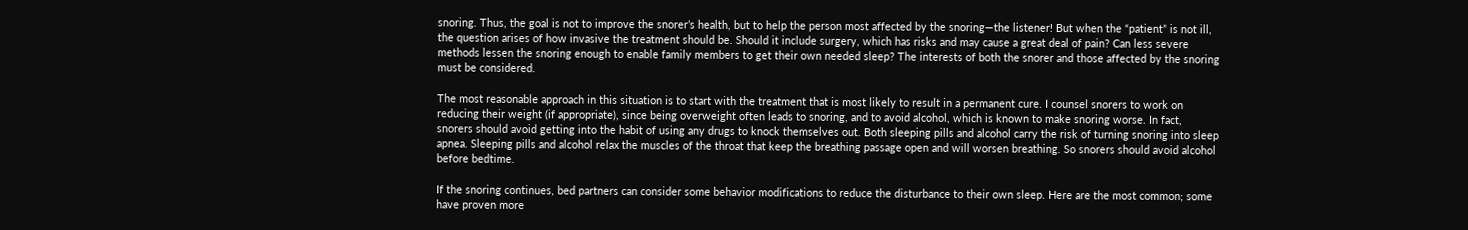snoring. Thus, the goal is not to improve the snorer’s health, but to help the person most affected by the snoring—the listener! But when the “patient” is not ill, the question arises of how invasive the treatment should be. Should it include surgery, which has risks and may cause a great deal of pain? Can less severe methods lessen the snoring enough to enable family members to get their own needed sleep? The interests of both the snorer and those affected by the snoring must be considered.

The most reasonable approach in this situation is to start with the treatment that is most likely to result in a permanent cure. I counsel snorers to work on reducing their weight (if appropriate), since being overweight often leads to snoring, and to avoid alcohol, which is known to make snoring worse. In fact, snorers should avoid getting into the habit of using any drugs to knock themselves out. Both sleeping pills and alcohol carry the risk of turning snoring into sleep apnea. Sleeping pills and alcohol relax the muscles of the throat that keep the breathing passage open and will worsen breathing. So snorers should avoid alcohol before bedtime.

If the snoring continues, bed partners can consider some behavior modifications to reduce the disturbance to their own sleep. Here are the most common; some have proven more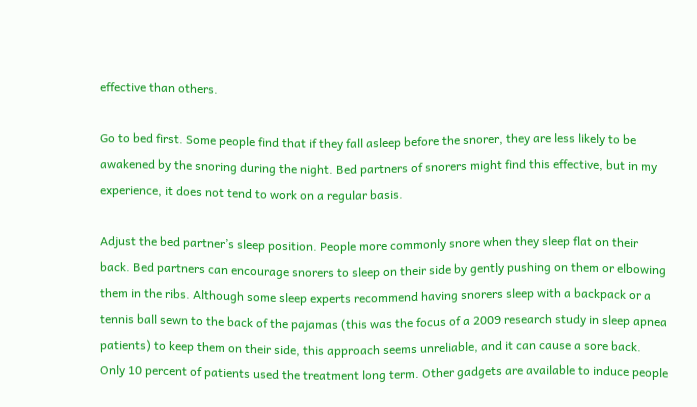effective than others.

Go to bed first. Some people find that if they fall asleep before the snorer, they are less likely to be awakened by the snoring during the night. Bed partners of snorers might find this effective, but in my experience, it does not tend to work on a regular basis.

Adjust the bed partner’s sleep position. People more commonly snore when they sleep flat on their back. Bed partners can encourage snorers to sleep on their side by gently pushing on them or elbowing them in the ribs. Although some sleep experts recommend having snorers sleep with a backpack or a tennis ball sewn to the back of the pajamas (this was the focus of a 2009 research study in sleep apnea patients) to keep them on their side, this approach seems unreliable, and it can cause a sore back. Only 10 percent of patients used the treatment long term. Other gadgets are available to induce people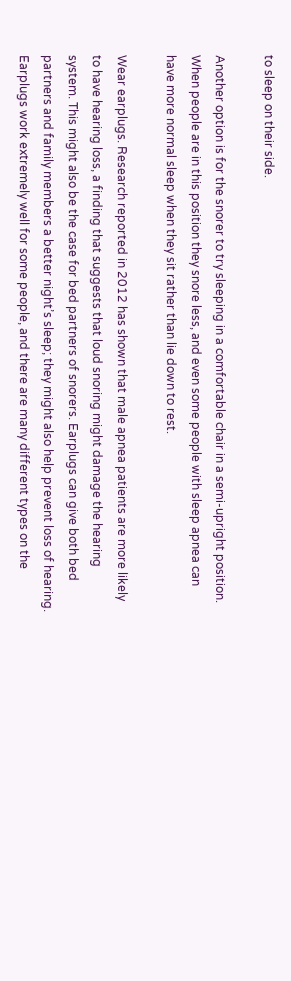to sleep on their side.

Another option is for the snorer to try sleeping in a comfortable chair in a semi-upright position. When people are in this position they snore less, and even some people with sleep apnea can have more normal sleep when they sit rather than lie down to rest.

Wear earplugs. Research reported in 2012 has shown that male apnea patients are more likely to have hearing loss, a finding that suggests that loud snoring might damage the hearing system. This might also be the case for bed partners of snorers. Earplugs can give both bed partners and family members a better night’s sleep; they might also help prevent loss of hearing. Earplugs work extremely well for some people, and there are many different types on the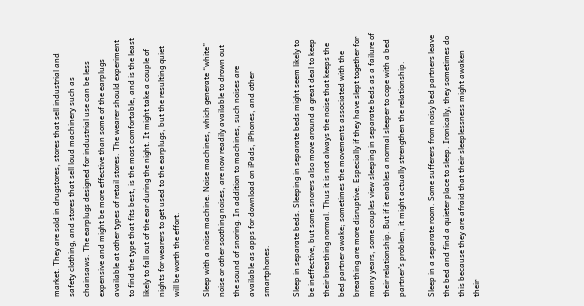market. They are sold in drugstores, stores that sell industrial and safety clothing, and stores that sell loud machinery such as chainsaws. The earplugs designed for industrial use can be less expensive and might be more effective than some of the earplugs available at other types of retail stores. The wearer should experiment to find the type that fits best, is the most comfortable, and is the least likely to fall out of the ear during the night. It might take a couple of nights for wearers to get used to the earplugs, but the resulting quiet will be worth the effort.

Sleep with a noise machine. Noise machines, which generate “white” noise or other soothing noises, are now readily available to drown out the sound of snoring. In addition to machines, such noises are available as apps for download on iPads, iPhones, and other smartphones.

Sleep in separate beds. Sleeping in separate beds might seem likely to be ineffective, but some snorers also move around a great deal to keep their breathing normal. Thus it is not always the noise that keeps the bed partner awake; sometimes the movements associated with the breathing are more disruptive. Especially if they have slept together for many years, some couples view sleeping in separate beds as a failure of their relationship. But if it enables a normal sleeper to cope with a bed partner’s problem, it might actually strengthen the relationship.

Sleep in a separate room. Some sufferers from noisy bed partners leave the bed and find a quieter place to sleep. Ironically, they sometimes do this because they are afraid that their sleeplessness might awaken their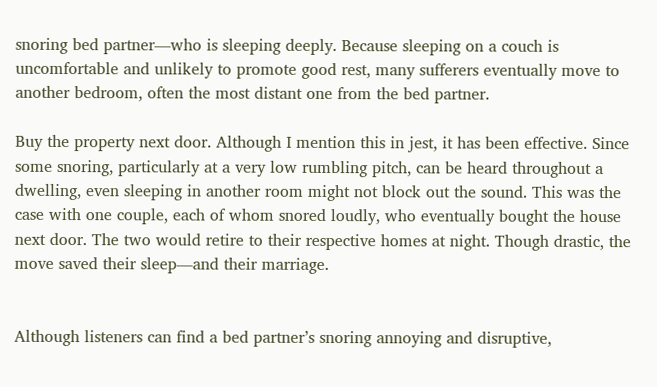snoring bed partner—who is sleeping deeply. Because sleeping on a couch is uncomfortable and unlikely to promote good rest, many sufferers eventually move to another bedroom, often the most distant one from the bed partner.

Buy the property next door. Although I mention this in jest, it has been effective. Since some snoring, particularly at a very low rumbling pitch, can be heard throughout a dwelling, even sleeping in another room might not block out the sound. This was the case with one couple, each of whom snored loudly, who eventually bought the house next door. The two would retire to their respective homes at night. Though drastic, the move saved their sleep—and their marriage.


Although listeners can find a bed partner’s snoring annoying and disruptive,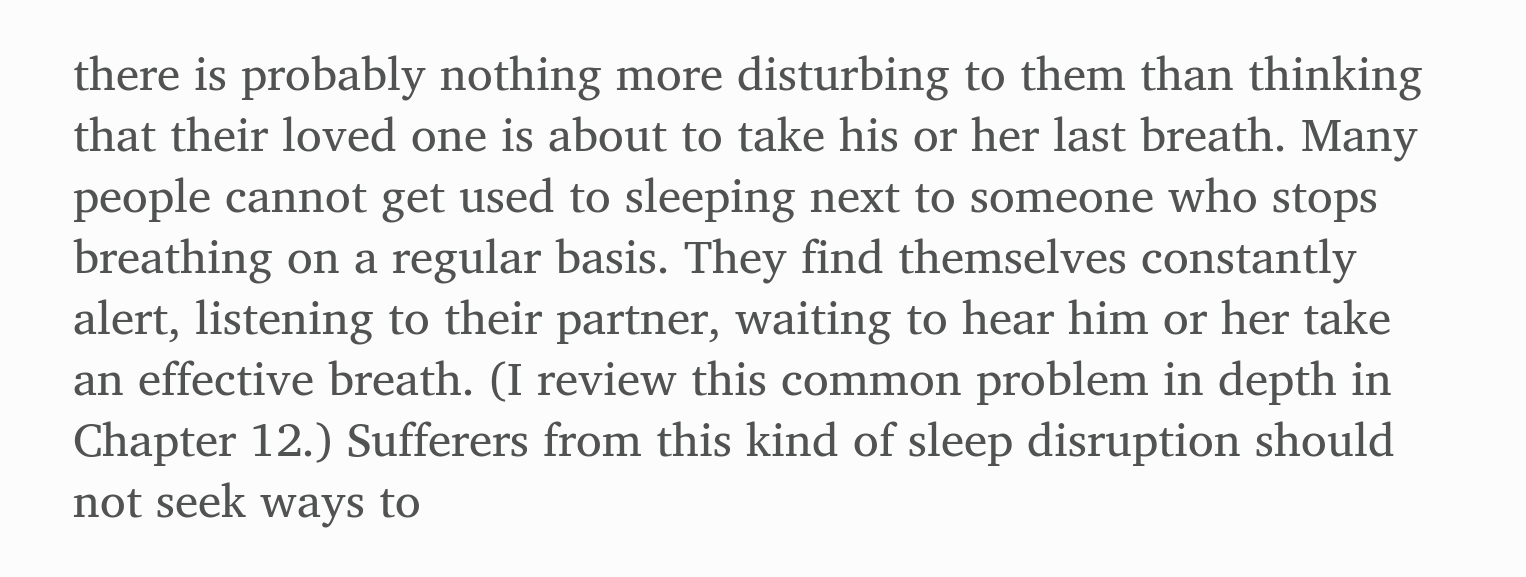there is probably nothing more disturbing to them than thinking that their loved one is about to take his or her last breath. Many people cannot get used to sleeping next to someone who stops breathing on a regular basis. They find themselves constantly alert, listening to their partner, waiting to hear him or her take an effective breath. (I review this common problem in depth in Chapter 12.) Sufferers from this kind of sleep disruption should not seek ways to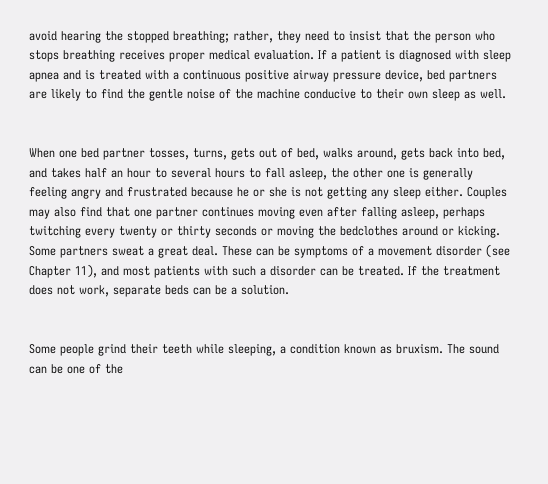avoid hearing the stopped breathing; rather, they need to insist that the person who stops breathing receives proper medical evaluation. If a patient is diagnosed with sleep apnea and is treated with a continuous positive airway pressure device, bed partners are likely to find the gentle noise of the machine conducive to their own sleep as well.


When one bed partner tosses, turns, gets out of bed, walks around, gets back into bed, and takes half an hour to several hours to fall asleep, the other one is generally feeling angry and frustrated because he or she is not getting any sleep either. Couples may also find that one partner continues moving even after falling asleep, perhaps twitching every twenty or thirty seconds or moving the bedclothes around or kicking. Some partners sweat a great deal. These can be symptoms of a movement disorder (see Chapter 11), and most patients with such a disorder can be treated. If the treatment does not work, separate beds can be a solution.


Some people grind their teeth while sleeping, a condition known as bruxism. The sound can be one of the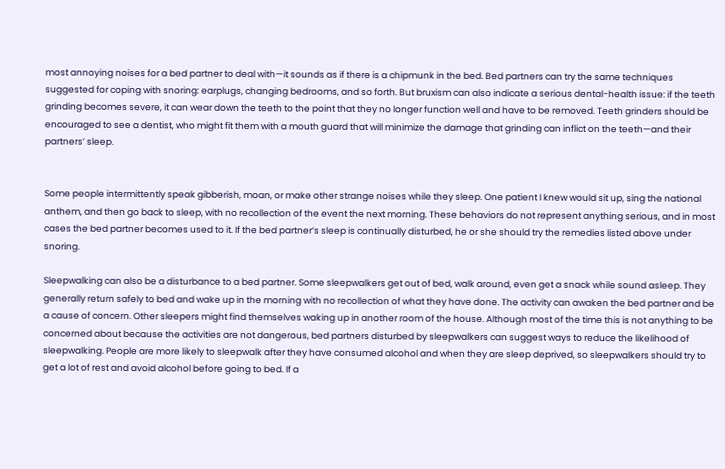most annoying noises for a bed partner to deal with—it sounds as if there is a chipmunk in the bed. Bed partners can try the same techniques suggested for coping with snoring: earplugs, changing bedrooms, and so forth. But bruxism can also indicate a serious dental-health issue: if the teeth grinding becomes severe, it can wear down the teeth to the point that they no longer function well and have to be removed. Teeth grinders should be encouraged to see a dentist, who might fit them with a mouth guard that will minimize the damage that grinding can inflict on the teeth—and their partners’ sleep.


Some people intermittently speak gibberish, moan, or make other strange noises while they sleep. One patient I knew would sit up, sing the national anthem, and then go back to sleep, with no recollection of the event the next morning. These behaviors do not represent anything serious, and in most cases the bed partner becomes used to it. If the bed partner’s sleep is continually disturbed, he or she should try the remedies listed above under snoring.

Sleepwalking can also be a disturbance to a bed partner. Some sleepwalkers get out of bed, walk around, even get a snack while sound asleep. They generally return safely to bed and wake up in the morning with no recollection of what they have done. The activity can awaken the bed partner and be a cause of concern. Other sleepers might find themselves waking up in another room of the house. Although most of the time this is not anything to be concerned about because the activities are not dangerous, bed partners disturbed by sleepwalkers can suggest ways to reduce the likelihood of sleepwalking. People are more likely to sleepwalk after they have consumed alcohol and when they are sleep deprived, so sleepwalkers should try to get a lot of rest and avoid alcohol before going to bed. If a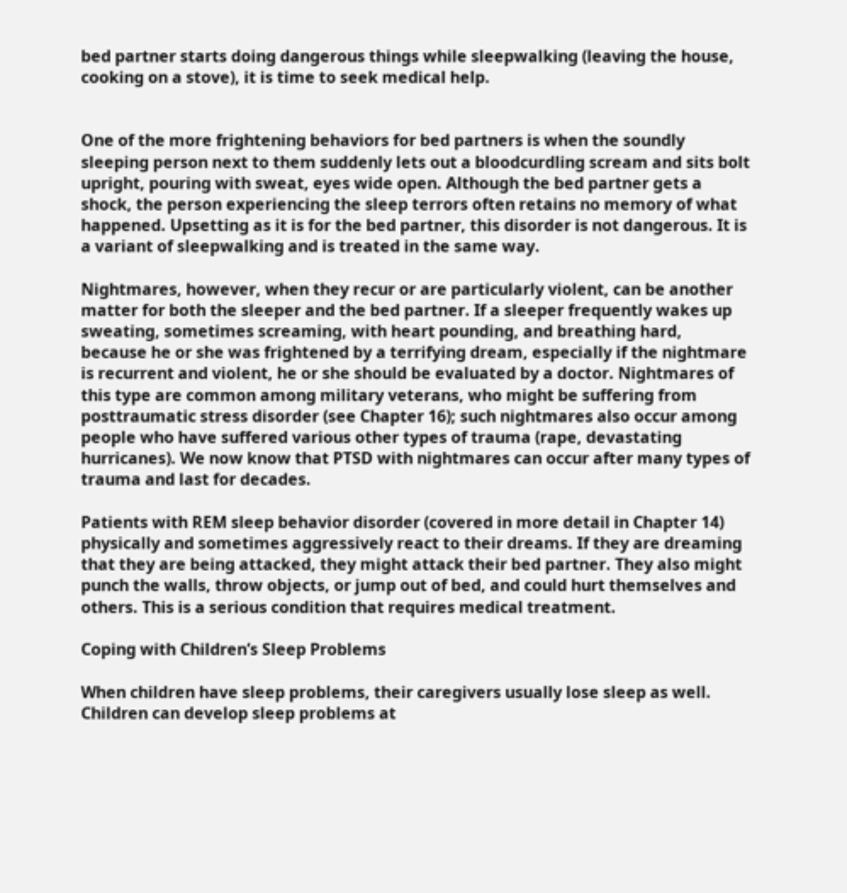bed partner starts doing dangerous things while sleepwalking (leaving the house, cooking on a stove), it is time to seek medical help.


One of the more frightening behaviors for bed partners is when the soundly sleeping person next to them suddenly lets out a bloodcurdling scream and sits bolt upright, pouring with sweat, eyes wide open. Although the bed partner gets a shock, the person experiencing the sleep terrors often retains no memory of what happened. Upsetting as it is for the bed partner, this disorder is not dangerous. It is a variant of sleepwalking and is treated in the same way.

Nightmares, however, when they recur or are particularly violent, can be another matter for both the sleeper and the bed partner. If a sleeper frequently wakes up sweating, sometimes screaming, with heart pounding, and breathing hard, because he or she was frightened by a terrifying dream, especially if the nightmare is recurrent and violent, he or she should be evaluated by a doctor. Nightmares of this type are common among military veterans, who might be suffering from posttraumatic stress disorder (see Chapter 16); such nightmares also occur among people who have suffered various other types of trauma (rape, devastating hurricanes). We now know that PTSD with nightmares can occur after many types of trauma and last for decades.

Patients with REM sleep behavior disorder (covered in more detail in Chapter 14) physically and sometimes aggressively react to their dreams. If they are dreaming that they are being attacked, they might attack their bed partner. They also might punch the walls, throw objects, or jump out of bed, and could hurt themselves and others. This is a serious condition that requires medical treatment.

Coping with Children’s Sleep Problems

When children have sleep problems, their caregivers usually lose sleep as well. Children can develop sleep problems at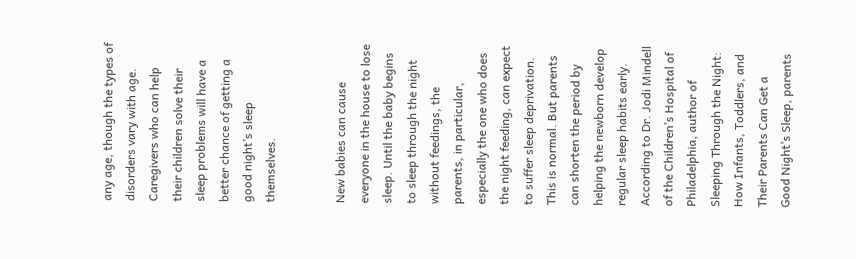any age, though the types of disorders vary with age. Caregivers who can help their children solve their sleep problems will have a better chance of getting a good night’s sleep themselves.


New babies can cause everyone in the house to lose sleep. Until the baby begins to sleep through the night without feedings, the parents, in particular, especially the one who does the night feeding, can expect to suffer sleep deprivation. This is normal. But parents can shorten the period by helping the newborn develop regular sleep habits early. According to Dr. Jodi Mindell of the Children’s Hospital of Philadelphia, author of Sleeping Through the Night: How Infants, Toddlers, and Their Parents Can Get a Good Night’s Sleep, parents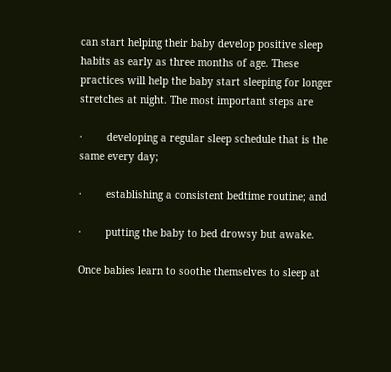can start helping their baby develop positive sleep habits as early as three months of age. These practices will help the baby start sleeping for longer stretches at night. The most important steps are

·        developing a regular sleep schedule that is the same every day;

·        establishing a consistent bedtime routine; and

·        putting the baby to bed drowsy but awake.

Once babies learn to soothe themselves to sleep at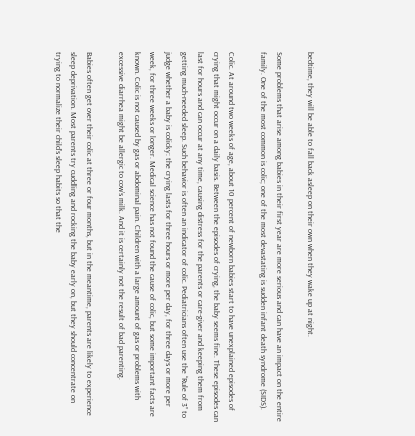bedtime, they will be able to fall back asleep on their own when they wake up at night.

Some problems that arise among babies in their first year are more serious and can have an impact on the entire family. One of the most common is colic; one of the most devastating is sudden infant death syndrome (SIDS).

Colic. At around two weeks of age, about 10 percent of newborn babies start to have unexplained episodes of crying that might occur on a daily basis. Between the episodes of crying, the baby seems fine. These episodes can last for hours and can occur at any time, causing distress for the parents or care-giver and keeping them from getting much-needed sleep. Such behavior is often an indicator of colic. Pediatricians often use the “Rule of 3” to judge whether a baby is colicky: the crying lasts for three hours or more per day, for three days or more per week, for three weeks or longer. Medical science has not found the cause of colic, but some important facts are known. Colic is not caused by gas or abdominal pain. Children with a large amount of gas or problems with excessive diarrhea might be allergic to cow’s milk. And it is certainly not the result of bad parenting.

Babies often get over their colic at three or four months, but in the meantime, parents are likely to experience sleep deprivation. Most parents try cuddling and rocking the baby early on, but they should concentrate on trying to normalize their child’s sleep habits so that the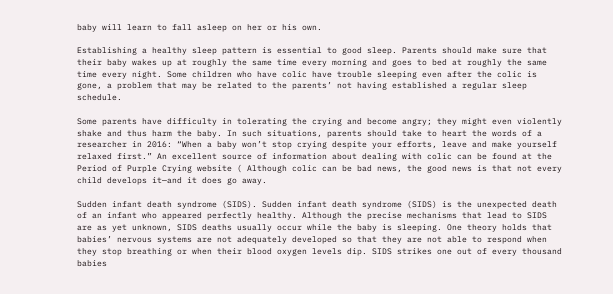baby will learn to fall asleep on her or his own.

Establishing a healthy sleep pattern is essential to good sleep. Parents should make sure that their baby wakes up at roughly the same time every morning and goes to bed at roughly the same time every night. Some children who have colic have trouble sleeping even after the colic is gone, a problem that may be related to the parents’ not having established a regular sleep schedule.

Some parents have difficulty in tolerating the crying and become angry; they might even violently shake and thus harm the baby. In such situations, parents should take to heart the words of a researcher in 2016: “When a baby won’t stop crying despite your efforts, leave and make yourself relaxed first.” An excellent source of information about dealing with colic can be found at the Period of Purple Crying website ( Although colic can be bad news, the good news is that not every child develops it—and it does go away.

Sudden infant death syndrome (SIDS). Sudden infant death syndrome (SIDS) is the unexpected death of an infant who appeared perfectly healthy. Although the precise mechanisms that lead to SIDS are as yet unknown, SIDS deaths usually occur while the baby is sleeping. One theory holds that babies’ nervous systems are not adequately developed so that they are not able to respond when they stop breathing or when their blood oxygen levels dip. SIDS strikes one out of every thousand babies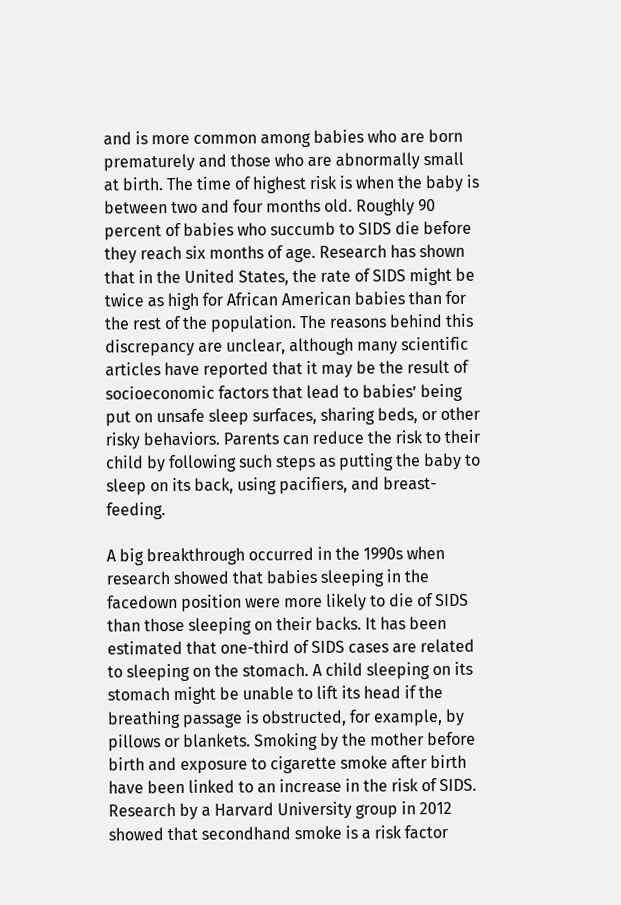and is more common among babies who are born prematurely and those who are abnormally small at birth. The time of highest risk is when the baby is between two and four months old. Roughly 90 percent of babies who succumb to SIDS die before they reach six months of age. Research has shown that in the United States, the rate of SIDS might be twice as high for African American babies than for the rest of the population. The reasons behind this discrepancy are unclear, although many scientific articles have reported that it may be the result of socioeconomic factors that lead to babies’ being put on unsafe sleep surfaces, sharing beds, or other risky behaviors. Parents can reduce the risk to their child by following such steps as putting the baby to sleep on its back, using pacifiers, and breast-feeding.

A big breakthrough occurred in the 1990s when research showed that babies sleeping in the facedown position were more likely to die of SIDS than those sleeping on their backs. It has been estimated that one-third of SIDS cases are related to sleeping on the stomach. A child sleeping on its stomach might be unable to lift its head if the breathing passage is obstructed, for example, by pillows or blankets. Smoking by the mother before birth and exposure to cigarette smoke after birth have been linked to an increase in the risk of SIDS. Research by a Harvard University group in 2012 showed that secondhand smoke is a risk factor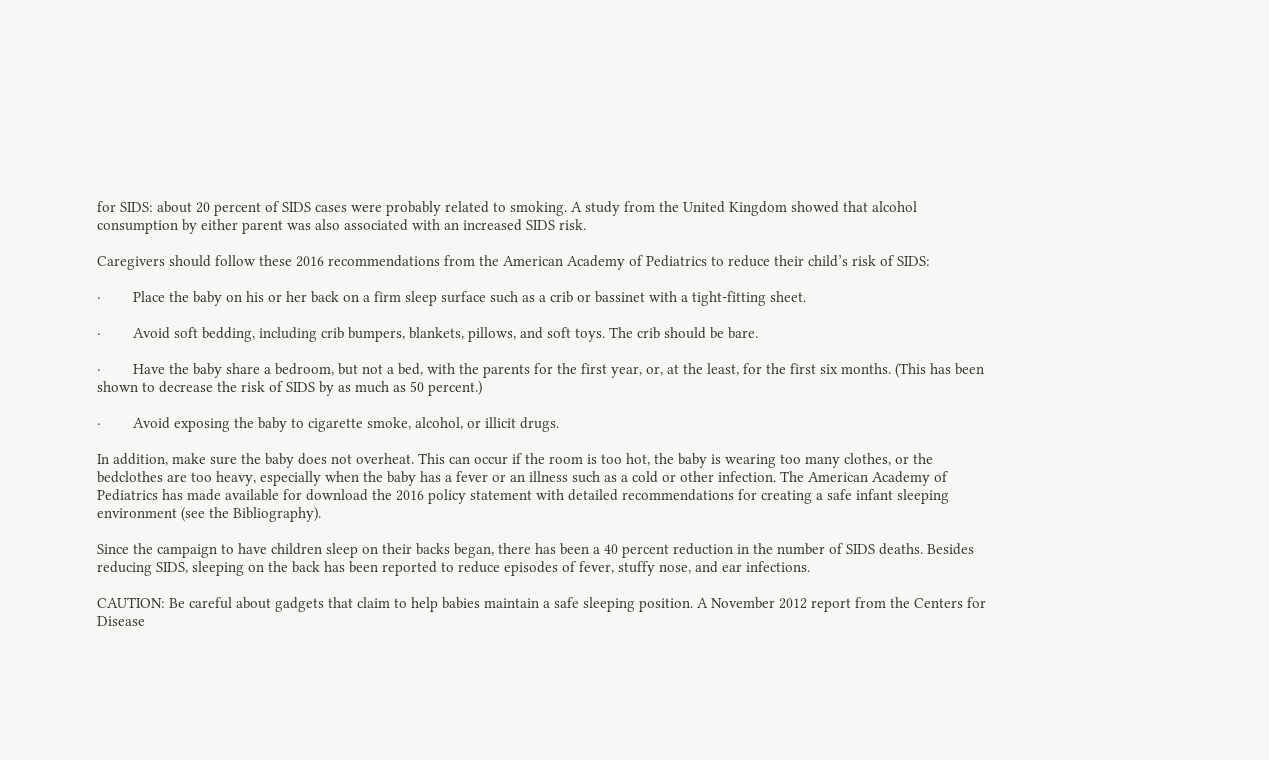for SIDS: about 20 percent of SIDS cases were probably related to smoking. A study from the United Kingdom showed that alcohol consumption by either parent was also associated with an increased SIDS risk.

Caregivers should follow these 2016 recommendations from the American Academy of Pediatrics to reduce their child’s risk of SIDS:

·        Place the baby on his or her back on a firm sleep surface such as a crib or bassinet with a tight-fitting sheet.

·        Avoid soft bedding, including crib bumpers, blankets, pillows, and soft toys. The crib should be bare.

·        Have the baby share a bedroom, but not a bed, with the parents for the first year, or, at the least, for the first six months. (This has been shown to decrease the risk of SIDS by as much as 50 percent.)

·        Avoid exposing the baby to cigarette smoke, alcohol, or illicit drugs.

In addition, make sure the baby does not overheat. This can occur if the room is too hot, the baby is wearing too many clothes, or the bedclothes are too heavy, especially when the baby has a fever or an illness such as a cold or other infection. The American Academy of Pediatrics has made available for download the 2016 policy statement with detailed recommendations for creating a safe infant sleeping environment (see the Bibliography).

Since the campaign to have children sleep on their backs began, there has been a 40 percent reduction in the number of SIDS deaths. Besides reducing SIDS, sleeping on the back has been reported to reduce episodes of fever, stuffy nose, and ear infections.

CAUTION: Be careful about gadgets that claim to help babies maintain a safe sleeping position. A November 2012 report from the Centers for Disease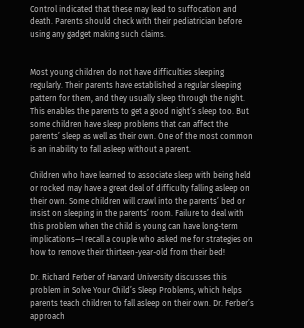Control indicated that these may lead to suffocation and death. Parents should check with their pediatrician before using any gadget making such claims.


Most young children do not have difficulties sleeping regularly. Their parents have established a regular sleeping pattern for them, and they usually sleep through the night. This enables the parents to get a good night’s sleep too. But some children have sleep problems that can affect the parents’ sleep as well as their own. One of the most common is an inability to fall asleep without a parent.

Children who have learned to associate sleep with being held or rocked may have a great deal of difficulty falling asleep on their own. Some children will crawl into the parents’ bed or insist on sleeping in the parents’ room. Failure to deal with this problem when the child is young can have long-term implications—I recall a couple who asked me for strategies on how to remove their thirteen-year-old from their bed!

Dr. Richard Ferber of Harvard University discusses this problem in Solve Your Child’s Sleep Problems, which helps parents teach children to fall asleep on their own. Dr. Ferber’s approach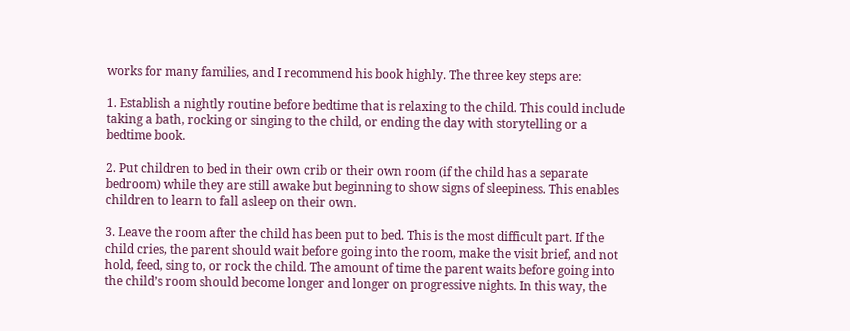works for many families, and I recommend his book highly. The three key steps are:

1. Establish a nightly routine before bedtime that is relaxing to the child. This could include taking a bath, rocking or singing to the child, or ending the day with storytelling or a bedtime book.

2. Put children to bed in their own crib or their own room (if the child has a separate bedroom) while they are still awake but beginning to show signs of sleepiness. This enables children to learn to fall asleep on their own.

3. Leave the room after the child has been put to bed. This is the most difficult part. If the child cries, the parent should wait before going into the room, make the visit brief, and not hold, feed, sing to, or rock the child. The amount of time the parent waits before going into the child’s room should become longer and longer on progressive nights. In this way, the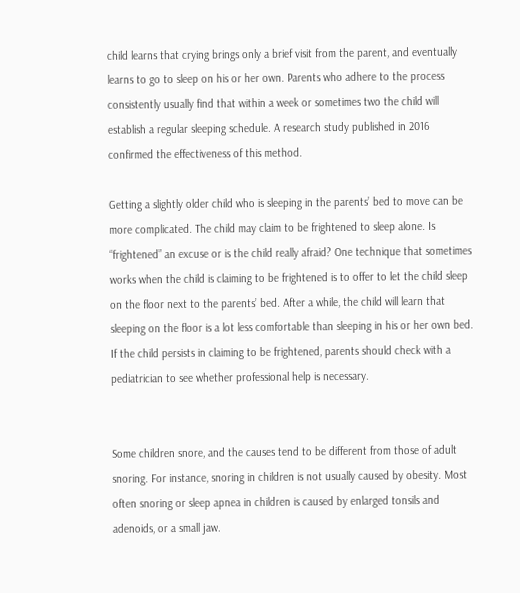child learns that crying brings only a brief visit from the parent, and eventually learns to go to sleep on his or her own. Parents who adhere to the process consistently usually find that within a week or sometimes two the child will establish a regular sleeping schedule. A research study published in 2016 confirmed the effectiveness of this method.

Getting a slightly older child who is sleeping in the parents’ bed to move can be more complicated. The child may claim to be frightened to sleep alone. Is “frightened” an excuse or is the child really afraid? One technique that sometimes works when the child is claiming to be frightened is to offer to let the child sleep on the floor next to the parents’ bed. After a while, the child will learn that sleeping on the floor is a lot less comfortable than sleeping in his or her own bed. If the child persists in claiming to be frightened, parents should check with a pediatrician to see whether professional help is necessary.


Some children snore, and the causes tend to be different from those of adult snoring. For instance, snoring in children is not usually caused by obesity. Most often snoring or sleep apnea in children is caused by enlarged tonsils and adenoids, or a small jaw.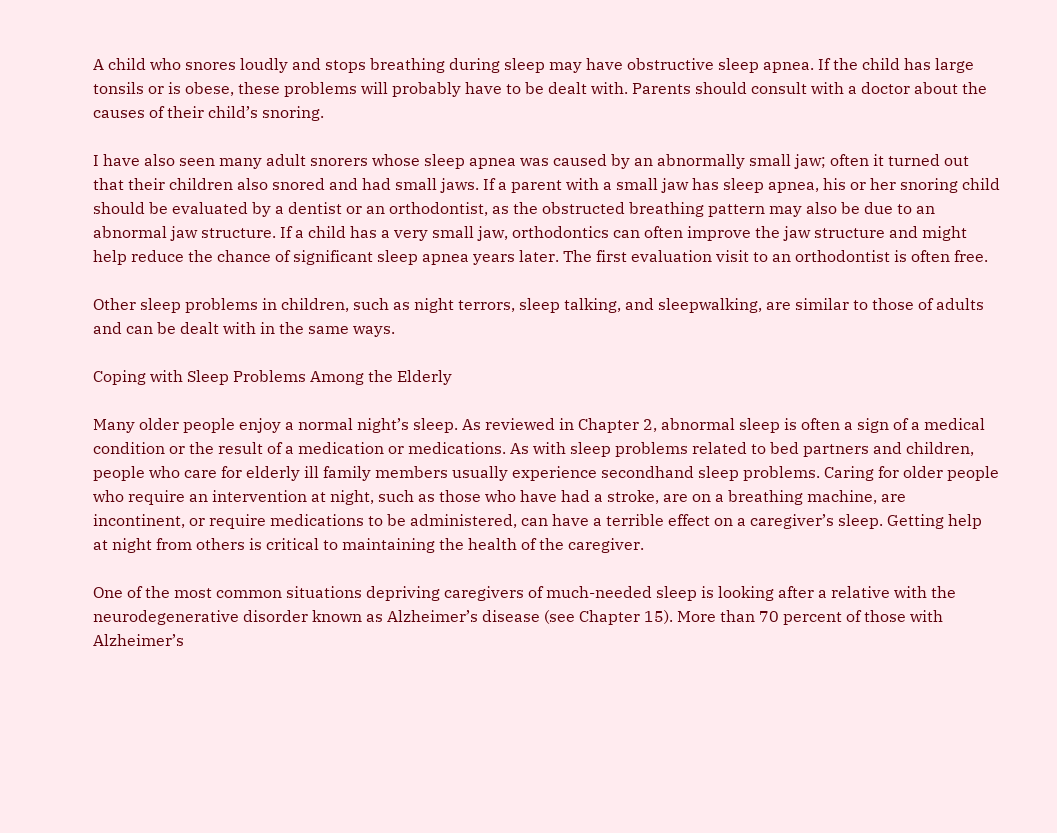A child who snores loudly and stops breathing during sleep may have obstructive sleep apnea. If the child has large tonsils or is obese, these problems will probably have to be dealt with. Parents should consult with a doctor about the causes of their child’s snoring.

I have also seen many adult snorers whose sleep apnea was caused by an abnormally small jaw; often it turned out that their children also snored and had small jaws. If a parent with a small jaw has sleep apnea, his or her snoring child should be evaluated by a dentist or an orthodontist, as the obstructed breathing pattern may also be due to an abnormal jaw structure. If a child has a very small jaw, orthodontics can often improve the jaw structure and might help reduce the chance of significant sleep apnea years later. The first evaluation visit to an orthodontist is often free.

Other sleep problems in children, such as night terrors, sleep talking, and sleepwalking, are similar to those of adults and can be dealt with in the same ways.

Coping with Sleep Problems Among the Elderly

Many older people enjoy a normal night’s sleep. As reviewed in Chapter 2, abnormal sleep is often a sign of a medical condition or the result of a medication or medications. As with sleep problems related to bed partners and children, people who care for elderly ill family members usually experience secondhand sleep problems. Caring for older people who require an intervention at night, such as those who have had a stroke, are on a breathing machine, are incontinent, or require medications to be administered, can have a terrible effect on a caregiver’s sleep. Getting help at night from others is critical to maintaining the health of the caregiver.

One of the most common situations depriving caregivers of much-needed sleep is looking after a relative with the neurodegenerative disorder known as Alzheimer’s disease (see Chapter 15). More than 70 percent of those with Alzheimer’s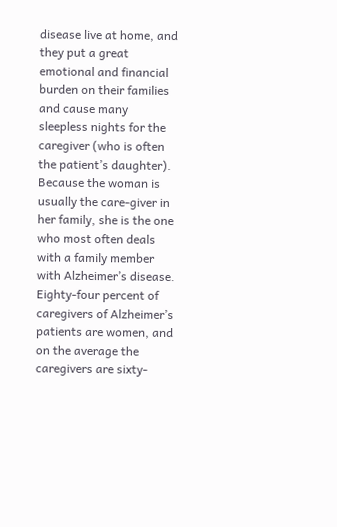disease live at home, and they put a great emotional and financial burden on their families and cause many sleepless nights for the caregiver (who is often the patient’s daughter). Because the woman is usually the care-giver in her family, she is the one who most often deals with a family member with Alzheimer’s disease. Eighty-four percent of caregivers of Alzheimer’s patients are women, and on the average the caregivers are sixty-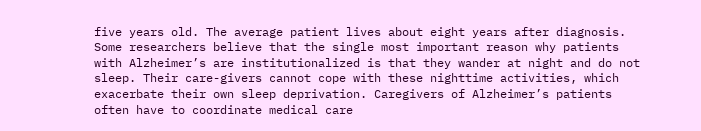five years old. The average patient lives about eight years after diagnosis. Some researchers believe that the single most important reason why patients with Alzheimer’s are institutionalized is that they wander at night and do not sleep. Their care-givers cannot cope with these nighttime activities, which exacerbate their own sleep deprivation. Caregivers of Alzheimer’s patients often have to coordinate medical care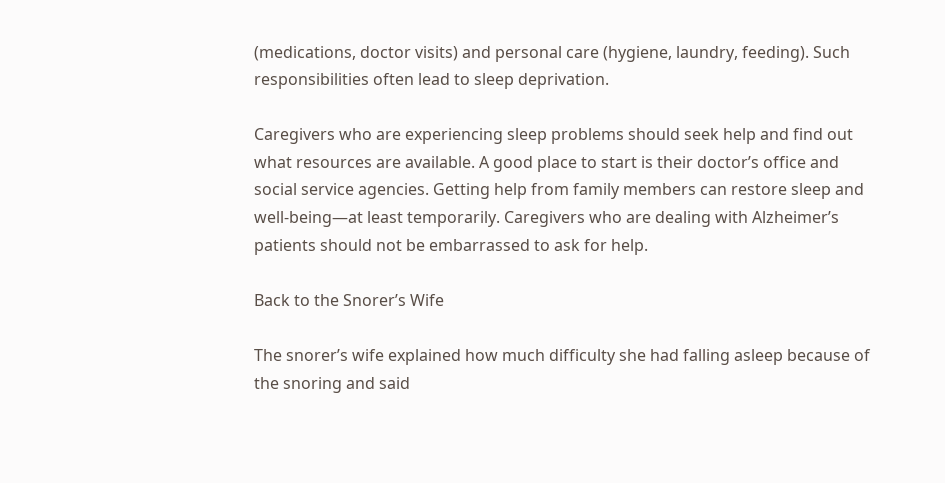(medications, doctor visits) and personal care (hygiene, laundry, feeding). Such responsibilities often lead to sleep deprivation.

Caregivers who are experiencing sleep problems should seek help and find out what resources are available. A good place to start is their doctor’s office and social service agencies. Getting help from family members can restore sleep and well-being—at least temporarily. Caregivers who are dealing with Alzheimer’s patients should not be embarrassed to ask for help.

Back to the Snorer’s Wife

The snorer’s wife explained how much difficulty she had falling asleep because of the snoring and said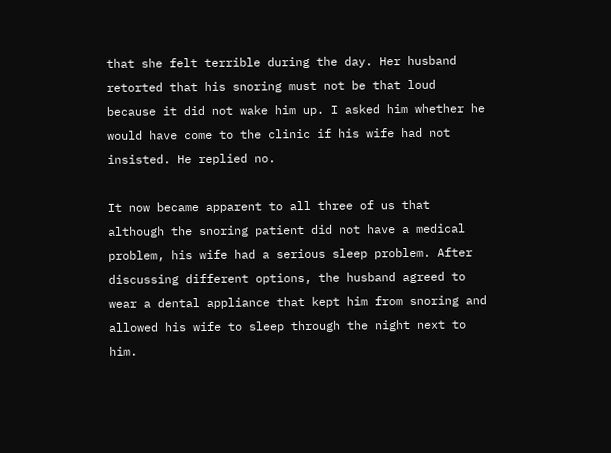that she felt terrible during the day. Her husband retorted that his snoring must not be that loud because it did not wake him up. I asked him whether he would have come to the clinic if his wife had not insisted. He replied no.

It now became apparent to all three of us that although the snoring patient did not have a medical problem, his wife had a serious sleep problem. After discussing different options, the husband agreed to wear a dental appliance that kept him from snoring and allowed his wife to sleep through the night next to him.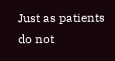Just as patients do not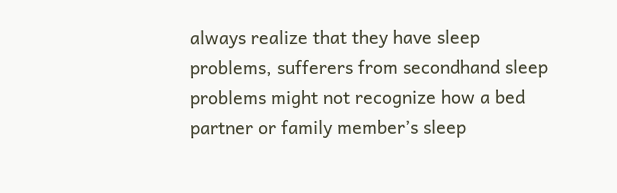always realize that they have sleep problems, sufferers from secondhand sleep problems might not recognize how a bed partner or family member’s sleep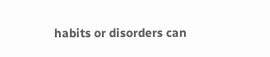habits or disorders can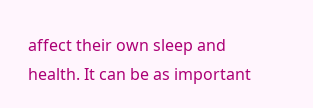affect their own sleep and health. It can be as important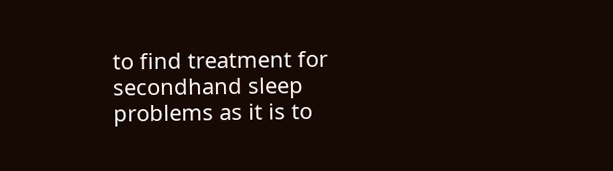to find treatment for secondhand sleep problems as it is to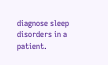diagnose sleep disorders in a patient.